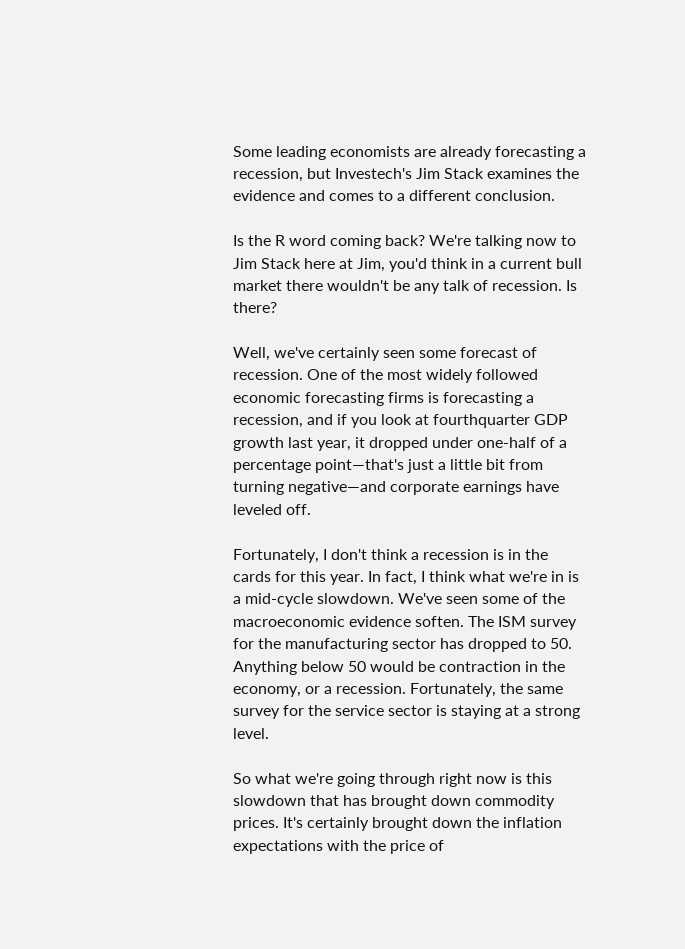Some leading economists are already forecasting a recession, but Investech's Jim Stack examines the evidence and comes to a different conclusion.

Is the R word coming back? We're talking now to Jim Stack here at Jim, you'd think in a current bull market there wouldn't be any talk of recession. Is there?

Well, we've certainly seen some forecast of recession. One of the most widely followed economic forecasting firms is forecasting a recession, and if you look at fourthquarter GDP growth last year, it dropped under one-half of a percentage point—that's just a little bit from turning negative—and corporate earnings have leveled off.

Fortunately, I don't think a recession is in the cards for this year. In fact, I think what we're in is a mid-cycle slowdown. We've seen some of the macroeconomic evidence soften. The ISM survey for the manufacturing sector has dropped to 50. Anything below 50 would be contraction in the economy, or a recession. Fortunately, the same survey for the service sector is staying at a strong level.

So what we're going through right now is this slowdown that has brought down commodity prices. It's certainly brought down the inflation expectations with the price of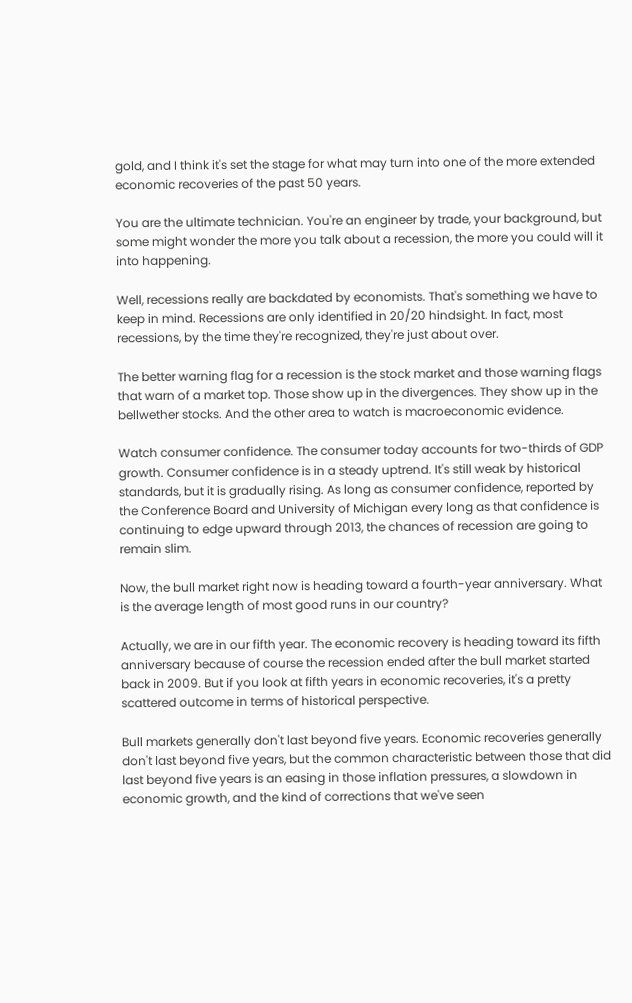gold, and I think it's set the stage for what may turn into one of the more extended economic recoveries of the past 50 years.

You are the ultimate technician. You're an engineer by trade, your background, but some might wonder the more you talk about a recession, the more you could will it into happening.

Well, recessions really are backdated by economists. That's something we have to keep in mind. Recessions are only identified in 20/20 hindsight. In fact, most recessions, by the time they're recognized, they're just about over.

The better warning flag for a recession is the stock market and those warning flags that warn of a market top. Those show up in the divergences. They show up in the bellwether stocks. And the other area to watch is macroeconomic evidence.

Watch consumer confidence. The consumer today accounts for two-thirds of GDP growth. Consumer confidence is in a steady uptrend. It's still weak by historical standards, but it is gradually rising. As long as consumer confidence, reported by the Conference Board and University of Michigan every long as that confidence is continuing to edge upward through 2013, the chances of recession are going to remain slim.

Now, the bull market right now is heading toward a fourth-year anniversary. What is the average length of most good runs in our country?

Actually, we are in our fifth year. The economic recovery is heading toward its fifth anniversary because of course the recession ended after the bull market started back in 2009. But if you look at fifth years in economic recoveries, it's a pretty scattered outcome in terms of historical perspective.

Bull markets generally don't last beyond five years. Economic recoveries generally don't last beyond five years, but the common characteristic between those that did last beyond five years is an easing in those inflation pressures, a slowdown in economic growth, and the kind of corrections that we've seen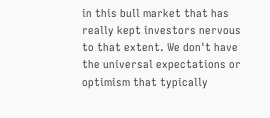in this bull market that has really kept investors nervous to that extent. We don't have the universal expectations or optimism that typically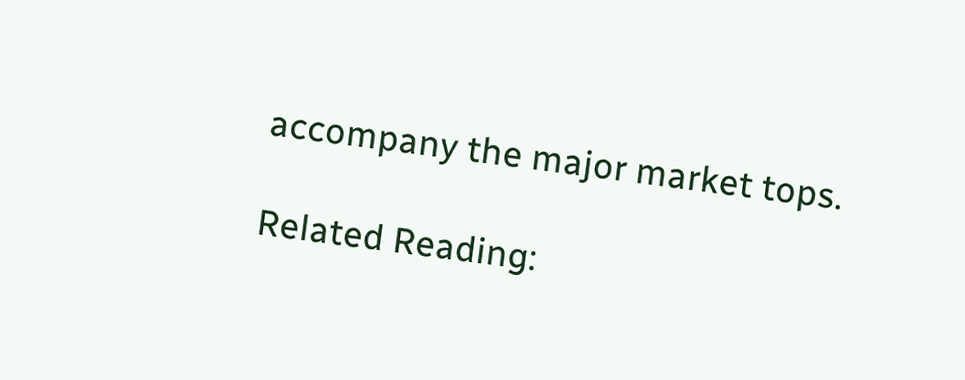accompany the major market tops.

Related Reading: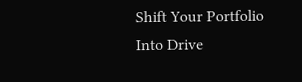Shift Your Portfolio Into Drive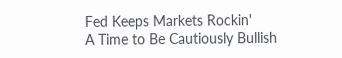Fed Keeps Markets Rockin'
A Time to Be Cautiously Bullish